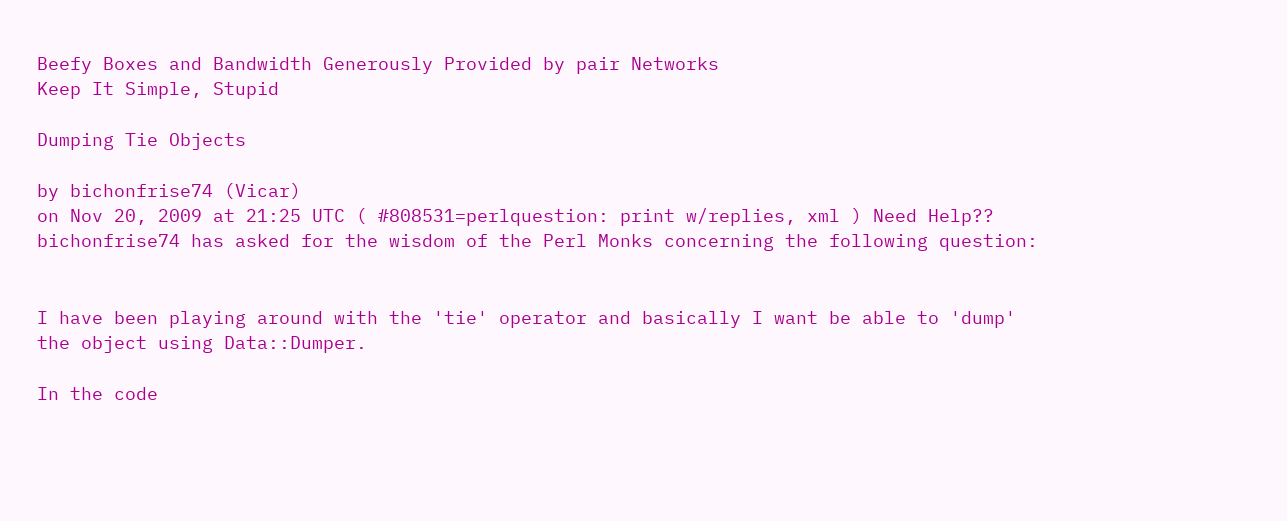Beefy Boxes and Bandwidth Generously Provided by pair Networks
Keep It Simple, Stupid

Dumping Tie Objects

by bichonfrise74 (Vicar)
on Nov 20, 2009 at 21:25 UTC ( #808531=perlquestion: print w/replies, xml ) Need Help??
bichonfrise74 has asked for the wisdom of the Perl Monks concerning the following question:


I have been playing around with the 'tie' operator and basically I want be able to 'dump' the object using Data::Dumper.

In the code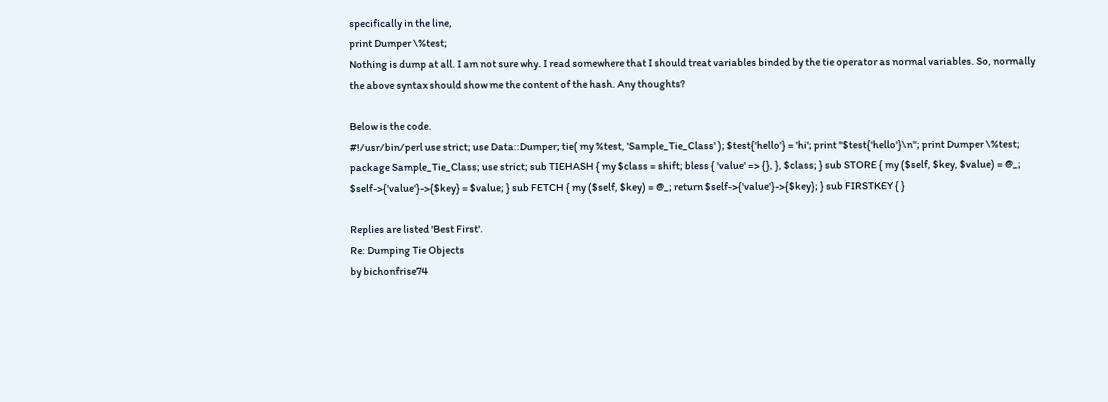specifically in the line,
print Dumper \%test;
Nothing is dump at all. I am not sure why. I read somewhere that I should treat variables binded by the tie operator as normal variables. So, normally the above syntax should show me the content of the hash. Any thoughts?

Below is the code.
#!/usr/bin/perl use strict; use Data::Dumper; tie( my %test, 'Sample_Tie_Class' ); $test{'hello'} = 'hi'; print "$test{'hello'}\n"; print Dumper \%test; package Sample_Tie_Class; use strict; sub TIEHASH { my $class = shift; bless { 'value' => {}, }, $class; } sub STORE { my ($self, $key, $value) = @_; $self->{'value'}->{$key} = $value; } sub FETCH { my ($self, $key) = @_; return $self->{'value'}->{$key}; } sub FIRSTKEY { }

Replies are listed 'Best First'.
Re: Dumping Tie Objects
by bichonfrise74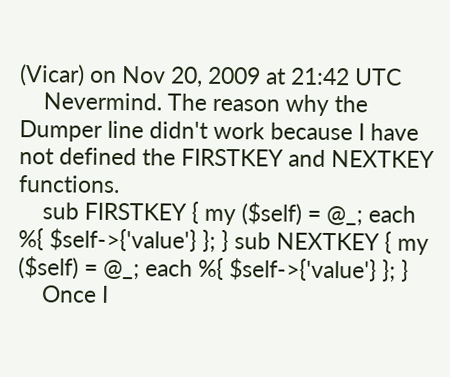(Vicar) on Nov 20, 2009 at 21:42 UTC
    Nevermind. The reason why the Dumper line didn't work because I have not defined the FIRSTKEY and NEXTKEY functions.
    sub FIRSTKEY { my ($self) = @_; each %{ $self->{'value'} }; } sub NEXTKEY { my ($self) = @_; each %{ $self->{'value'} }; }
    Once I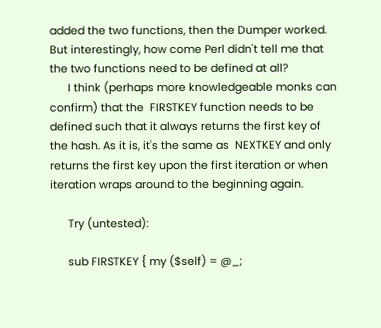added the two functions, then the Dumper worked. But interestingly, how come Perl didn't tell me that the two functions need to be defined at all?
      I think (perhaps more knowledgeable monks can confirm) that the  FIRSTKEY function needs to be defined such that it always returns the first key of the hash. As it is, it's the same as  NEXTKEY and only returns the first key upon the first iteration or when iteration wraps around to the beginning again.

      Try (untested):

      sub FIRSTKEY { my ($self) = @_;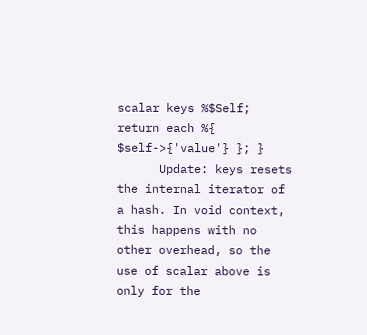scalar keys %$Self; return each %{ $self->{'value'} }; }
      Update: keys resets the internal iterator of a hash. In void context, this happens with no other overhead, so the use of scalar above is only for the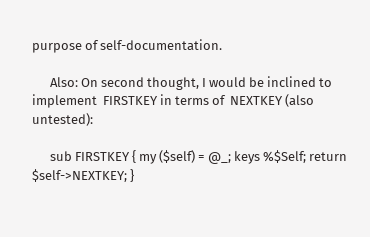purpose of self-documentation.

      Also: On second thought, I would be inclined to implement  FIRSTKEY in terms of  NEXTKEY (also untested):

      sub FIRSTKEY { my ($self) = @_; keys %$Self; return $self->NEXTKEY; }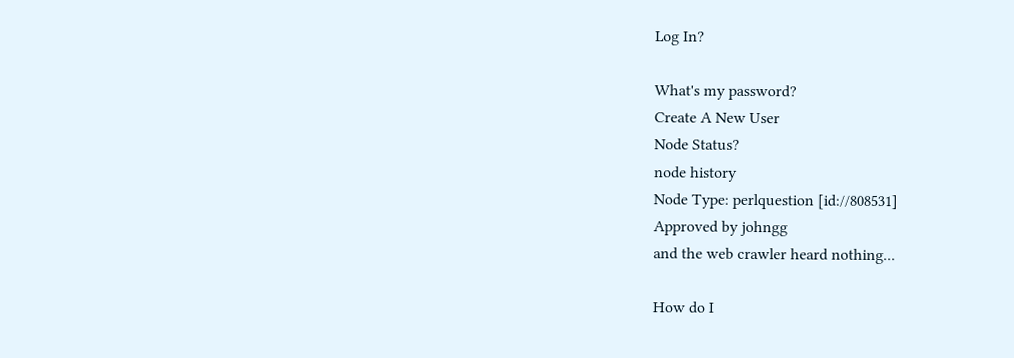Log In?

What's my password?
Create A New User
Node Status?
node history
Node Type: perlquestion [id://808531]
Approved by johngg
and the web crawler heard nothing...

How do I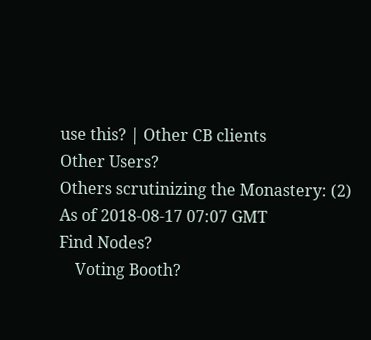use this? | Other CB clients
Other Users?
Others scrutinizing the Monastery: (2)
As of 2018-08-17 07:07 GMT
Find Nodes?
    Voting Booth?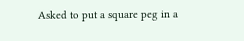Asked to put a square peg in a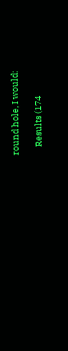round hole, I would:

    Results (174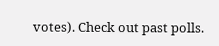votes). Check out past polls.